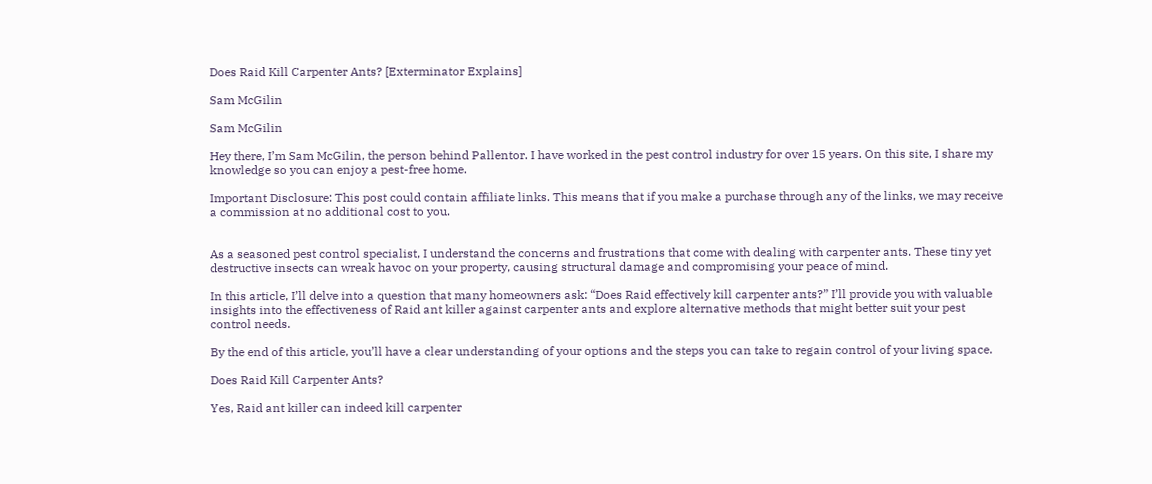Does Raid Kill Carpenter Ants? [Exterminator Explains]

Sam McGilin

Sam McGilin

Hey there, I’m Sam McGilin, the person behind Pallentor. I have worked in the pest control industry for over 15 years. On this site, I share my knowledge so you can enjoy a pest-free home.

Important Disclosure: This post could contain affiliate links. This means that if you make a purchase through any of the links, we may receive a commission at no additional cost to you.


As a seasoned pest control specialist, I understand the concerns and frustrations that come with dealing with carpenter ants. These tiny yet destructive insects can wreak havoc on your property, causing structural damage and compromising your peace of mind.

In this article, I’ll delve into a question that many homeowners ask: “Does Raid effectively kill carpenter ants?” I’ll provide you with valuable insights into the effectiveness of Raid ant killer against carpenter ants and explore alternative methods that might better suit your pest control needs.

By the end of this article, you’ll have a clear understanding of your options and the steps you can take to regain control of your living space.

Does Raid Kill Carpenter Ants?

Yes, Raid ant killer can indeed kill carpenter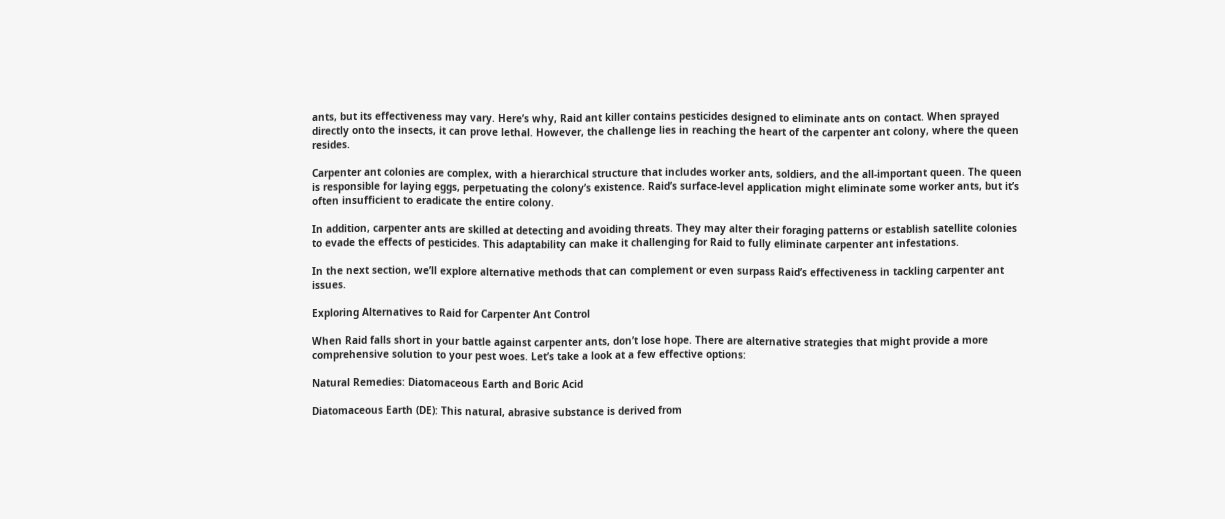ants, but its effectiveness may vary. Here’s why, Raid ant killer contains pesticides designed to eliminate ants on contact. When sprayed directly onto the insects, it can prove lethal. However, the challenge lies in reaching the heart of the carpenter ant colony, where the queen resides.

Carpenter ant colonies are complex, with a hierarchical structure that includes worker ants, soldiers, and the all-important queen. The queen is responsible for laying eggs, perpetuating the colony’s existence. Raid’s surface-level application might eliminate some worker ants, but it’s often insufficient to eradicate the entire colony.

In addition, carpenter ants are skilled at detecting and avoiding threats. They may alter their foraging patterns or establish satellite colonies to evade the effects of pesticides. This adaptability can make it challenging for Raid to fully eliminate carpenter ant infestations.

In the next section, we’ll explore alternative methods that can complement or even surpass Raid’s effectiveness in tackling carpenter ant issues.

Exploring Alternatives to Raid for Carpenter Ant Control

When Raid falls short in your battle against carpenter ants, don’t lose hope. There are alternative strategies that might provide a more comprehensive solution to your pest woes. Let’s take a look at a few effective options:

Natural Remedies: Diatomaceous Earth and Boric Acid

Diatomaceous Earth (DE): This natural, abrasive substance is derived from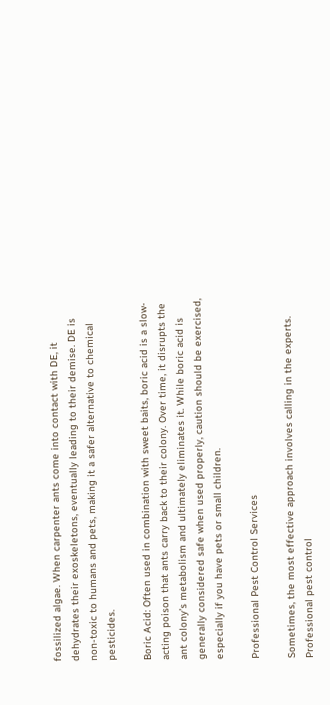fossilized algae. When carpenter ants come into contact with DE, it dehydrates their exoskeletons, eventually leading to their demise. DE is non-toxic to humans and pets, making it a safer alternative to chemical pesticides.

Boric Acid: Often used in combination with sweet baits, boric acid is a slow-acting poison that ants carry back to their colony. Over time, it disrupts the ant colony’s metabolism and ultimately eliminates it. While boric acid is generally considered safe when used properly, caution should be exercised, especially if you have pets or small children.

Professional Pest Control Services

Sometimes, the most effective approach involves calling in the experts. Professional pest control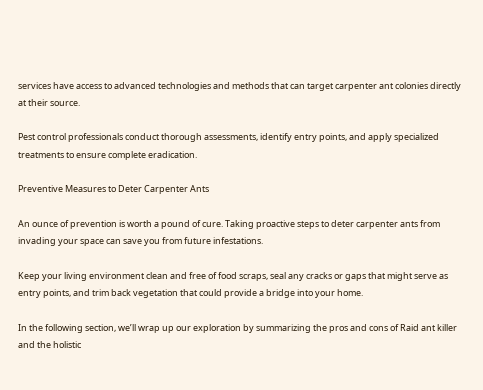services have access to advanced technologies and methods that can target carpenter ant colonies directly at their source.

Pest control professionals conduct thorough assessments, identify entry points, and apply specialized treatments to ensure complete eradication.

Preventive Measures to Deter Carpenter Ants

An ounce of prevention is worth a pound of cure. Taking proactive steps to deter carpenter ants from invading your space can save you from future infestations.

Keep your living environment clean and free of food scraps, seal any cracks or gaps that might serve as entry points, and trim back vegetation that could provide a bridge into your home.

In the following section, we’ll wrap up our exploration by summarizing the pros and cons of Raid ant killer and the holistic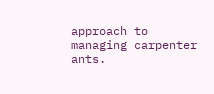approach to managing carpenter ants.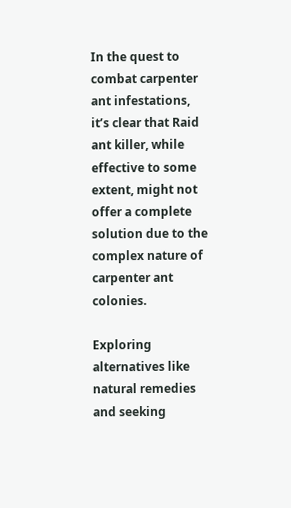In the quest to combat carpenter ant infestations, it’s clear that Raid ant killer, while effective to some extent, might not offer a complete solution due to the complex nature of carpenter ant colonies.

Exploring alternatives like natural remedies and seeking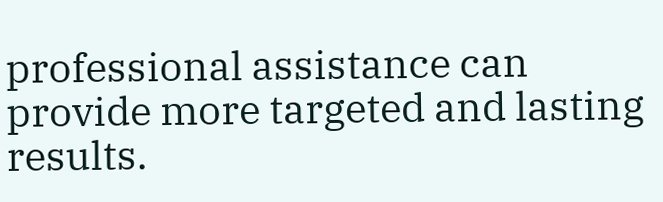professional assistance can provide more targeted and lasting results.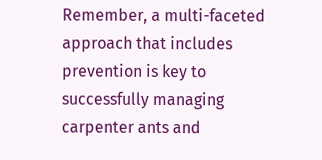Remember, a multi-faceted approach that includes prevention is key to successfully managing carpenter ants and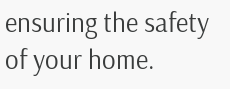ensuring the safety of your home.